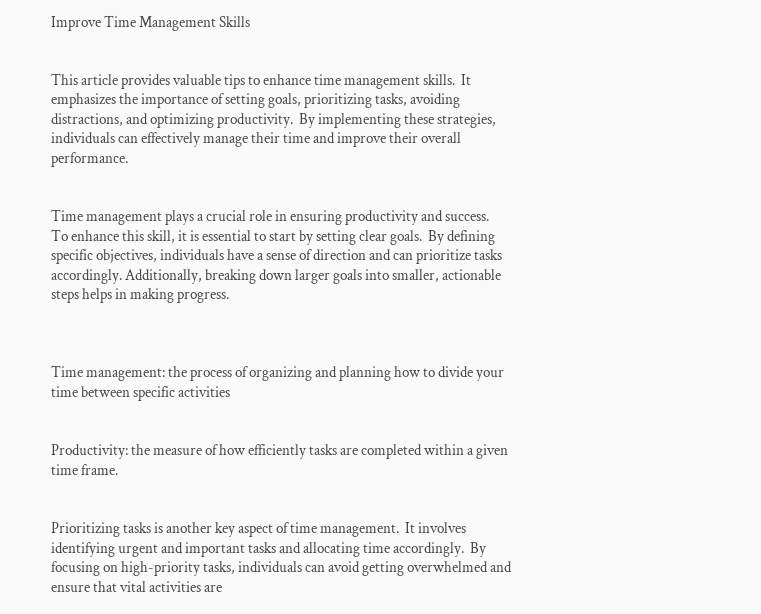Improve Time Management Skills


This article provides valuable tips to enhance time management skills.  It emphasizes the importance of setting goals, prioritizing tasks, avoiding distractions, and optimizing productivity.  By implementing these strategies, individuals can effectively manage their time and improve their overall performance.


Time management plays a crucial role in ensuring productivity and success.  To enhance this skill, it is essential to start by setting clear goals.  By defining specific objectives, individuals have a sense of direction and can prioritize tasks accordingly. Additionally, breaking down larger goals into smaller, actionable steps helps in making progress.



Time management: the process of organizing and planning how to divide your time between specific activities


Productivity: the measure of how efficiently tasks are completed within a given time frame.


Prioritizing tasks is another key aspect of time management.  It involves identifying urgent and important tasks and allocating time accordingly.  By focusing on high-priority tasks, individuals can avoid getting overwhelmed and ensure that vital activities are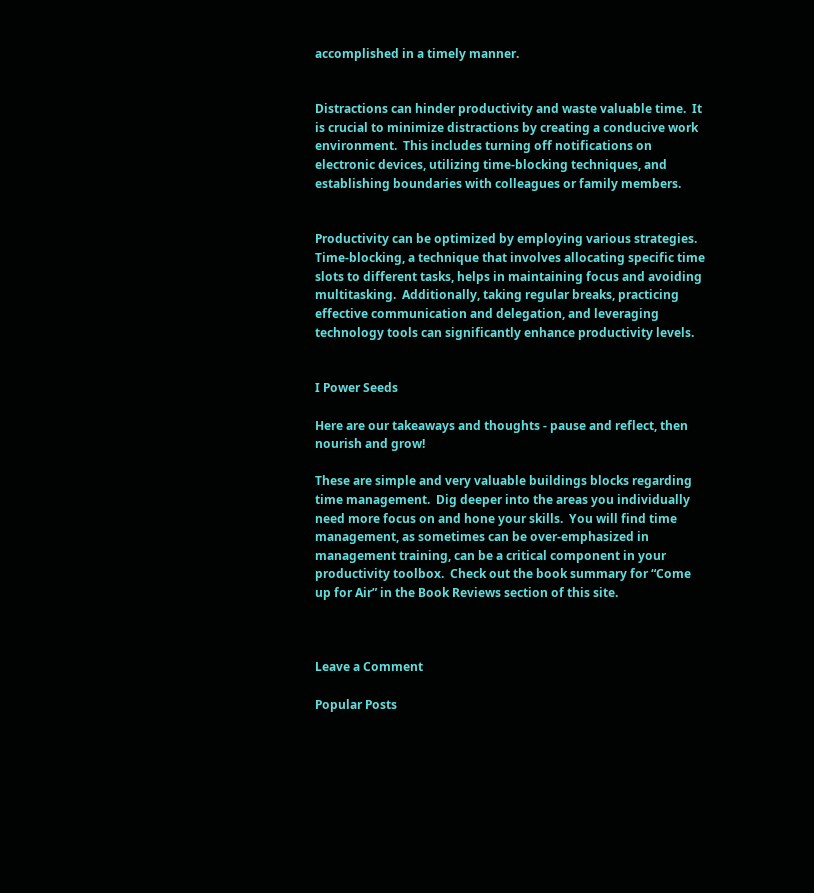accomplished in a timely manner.


Distractions can hinder productivity and waste valuable time.  It is crucial to minimize distractions by creating a conducive work environment.  This includes turning off notifications on electronic devices, utilizing time-blocking techniques, and establishing boundaries with colleagues or family members.


Productivity can be optimized by employing various strategies.  Time-blocking, a technique that involves allocating specific time slots to different tasks, helps in maintaining focus and avoiding multitasking.  Additionally, taking regular breaks, practicing effective communication and delegation, and leveraging technology tools can significantly enhance productivity levels.


I Power Seeds

Here are our takeaways and thoughts - pause and reflect, then nourish and grow!

These are simple and very valuable buildings blocks regarding time management.  Dig deeper into the areas you individually need more focus on and hone your skills.  You will find time management, as sometimes can be over-emphasized in management training, can be a critical component in your productivity toolbox.  Check out the book summary for “Come up for Air” in the Book Reviews section of this site.



Leave a Comment

Popular Posts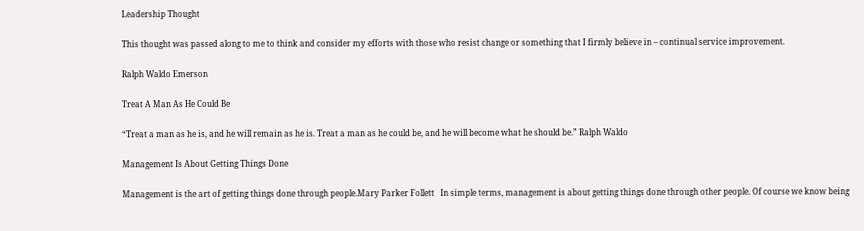Leadership Thought

This thought was passed along to me to think and consider my efforts with those who resist change or something that I firmly believe in – continual service improvement.

Ralph Waldo Emerson

Treat A Man As He Could Be

“Treat a man as he is, and he will remain as he is. Treat a man as he could be, and he will become what he should be.” Ralph Waldo

Management Is About Getting Things Done

Management is the art of getting things done through people.Mary Parker Follett   In simple terms, management is about getting things done through other people. Of course we know being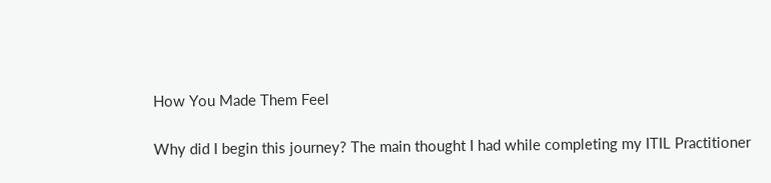How You Made Them Feel

Why did I begin this journey? The main thought I had while completing my ITIL Practitioner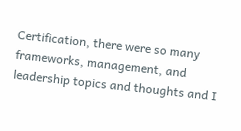Certification, there were so many frameworks, management, and leadership topics and thoughts and I